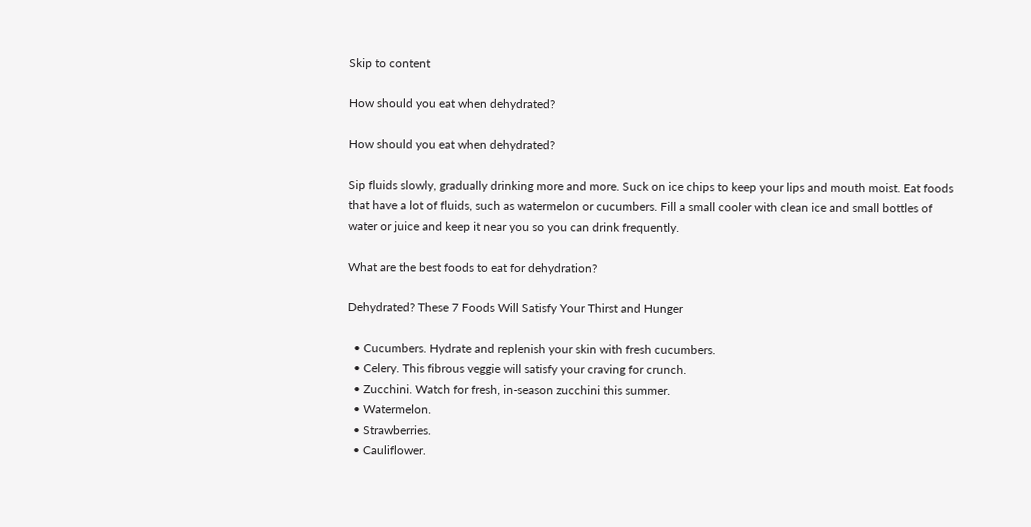Skip to content

How should you eat when dehydrated?

How should you eat when dehydrated?

Sip fluids slowly, gradually drinking more and more. Suck on ice chips to keep your lips and mouth moist. Eat foods that have a lot of fluids, such as watermelon or cucumbers. Fill a small cooler with clean ice and small bottles of water or juice and keep it near you so you can drink frequently.

What are the best foods to eat for dehydration?

Dehydrated? These 7 Foods Will Satisfy Your Thirst and Hunger

  • Cucumbers. Hydrate and replenish your skin with fresh cucumbers.
  • Celery. This fibrous veggie will satisfy your craving for crunch.
  • Zucchini. Watch for fresh, in-season zucchini this summer.
  • Watermelon.
  • Strawberries.
  • Cauliflower.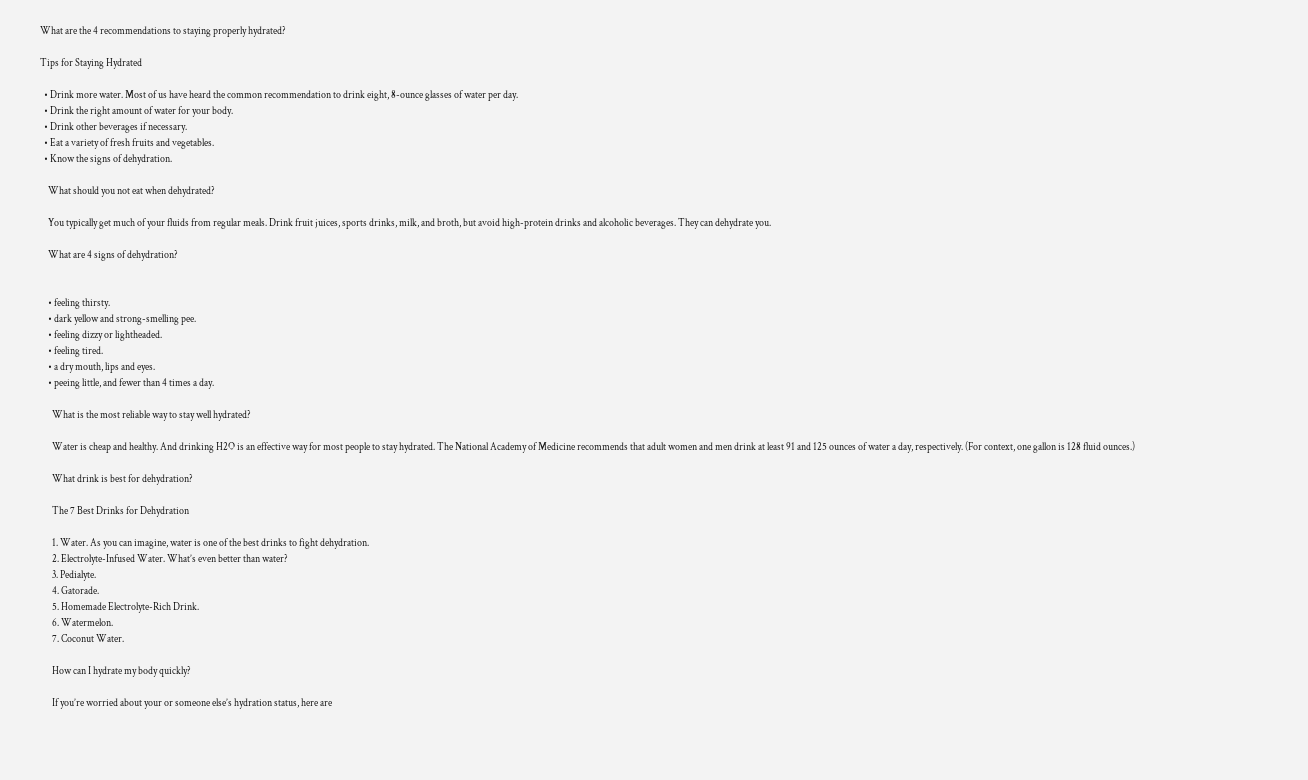What are the 4 recommendations to staying properly hydrated?

Tips for Staying Hydrated

  • Drink more water. Most of us have heard the common recommendation to drink eight, 8-ounce glasses of water per day.
  • Drink the right amount of water for your body.
  • Drink other beverages if necessary.
  • Eat a variety of fresh fruits and vegetables.
  • Know the signs of dehydration.

    What should you not eat when dehydrated?

    You typically get much of your fluids from regular meals. Drink fruit juices, sports drinks, milk, and broth, but avoid high-protein drinks and alcoholic beverages. They can dehydrate you.

    What are 4 signs of dehydration?


    • feeling thirsty.
    • dark yellow and strong-smelling pee.
    • feeling dizzy or lightheaded.
    • feeling tired.
    • a dry mouth, lips and eyes.
    • peeing little, and fewer than 4 times a day.

      What is the most reliable way to stay well hydrated?

      Water is cheap and healthy. And drinking H2O is an effective way for most people to stay hydrated. The National Academy of Medicine recommends that adult women and men drink at least 91 and 125 ounces of water a day, respectively. (For context, one gallon is 128 fluid ounces.)

      What drink is best for dehydration?

      The 7 Best Drinks for Dehydration

      1. Water. As you can imagine, water is one of the best drinks to fight dehydration.
      2. Electrolyte-Infused Water. What’s even better than water?
      3. Pedialyte.
      4. Gatorade.
      5. Homemade Electrolyte-Rich Drink.
      6. Watermelon.
      7. Coconut Water.

      How can I hydrate my body quickly?

      If you’re worried about your or someone else’s hydration status, here are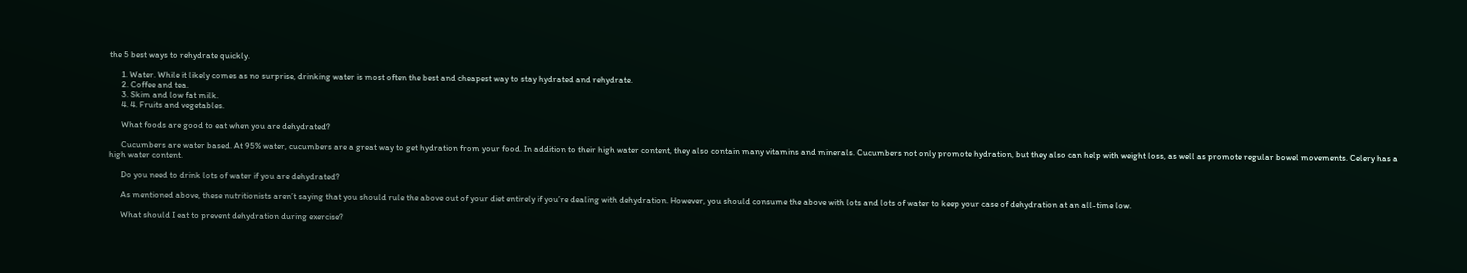the 5 best ways to rehydrate quickly.

      1. Water. While it likely comes as no surprise, drinking water is most often the best and cheapest way to stay hydrated and rehydrate.
      2. Coffee and tea.
      3. Skim and low fat milk.
      4. 4. Fruits and vegetables.

      What foods are good to eat when you are dehydrated?

      Cucumbers are water based. At 95% water, cucumbers are a great way to get hydration from your food. In addition to their high water content, they also contain many vitamins and minerals. Cucumbers not only promote hydration, but they also can help with weight loss, as well as promote regular bowel movements. Celery has a high water content.

      Do you need to drink lots of water if you are dehydrated?

      As mentioned above, these nutritionists aren’t saying that you should rule the above out of your diet entirely if you’re dealing with dehydration. However, you should consume the above with lots and lots of water to keep your case of dehydration at an all-time low.

      What should I eat to prevent dehydration during exercise?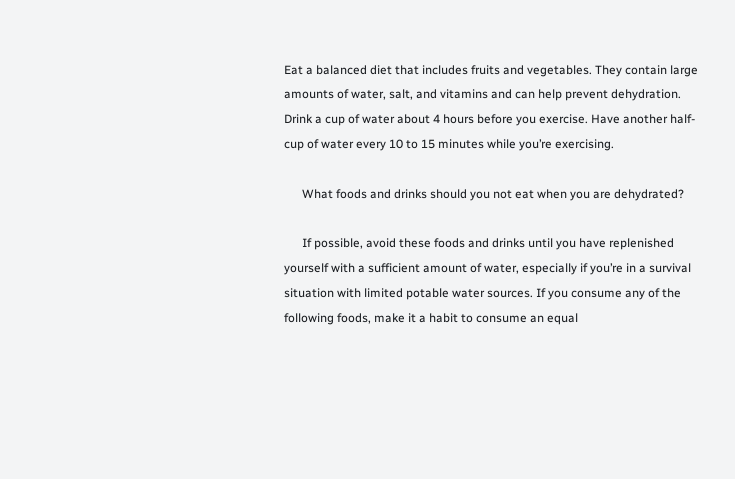Eat a balanced diet that includes fruits and vegetables. They contain large amounts of water, salt, and vitamins and can help prevent dehydration. Drink a cup of water about 4 hours before you exercise. Have another half-cup of water every 10 to 15 minutes while you’re exercising.

      What foods and drinks should you not eat when you are dehydrated?

      If possible, avoid these foods and drinks until you have replenished yourself with a sufficient amount of water, especially if you’re in a survival situation with limited potable water sources. If you consume any of the following foods, make it a habit to consume an equal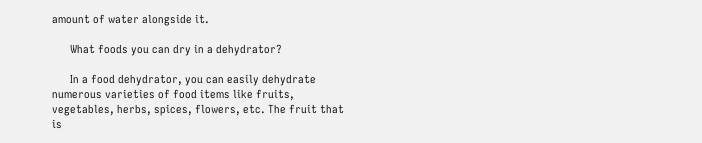amount of water alongside it.

      What foods you can dry in a dehydrator?

      In a food dehydrator, you can easily dehydrate numerous varieties of food items like fruits, vegetables, herbs, spices, flowers, etc. The fruit that is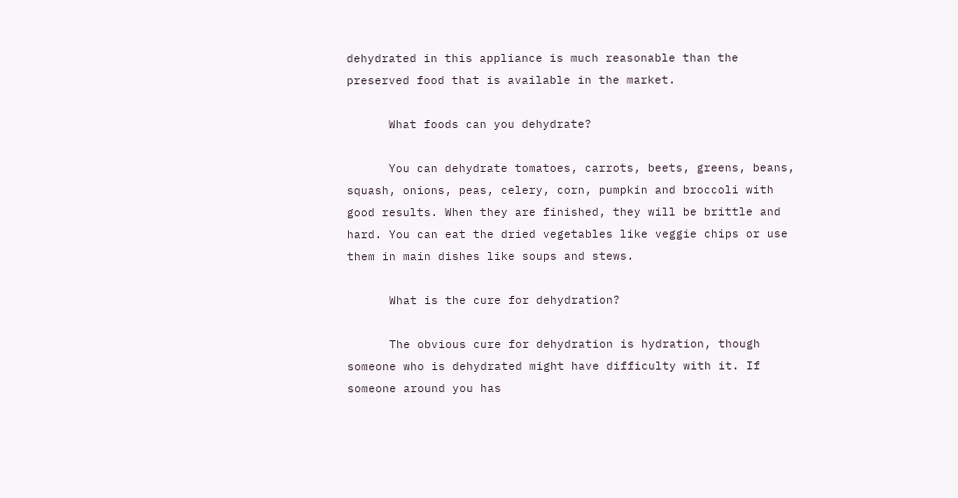dehydrated in this appliance is much reasonable than the preserved food that is available in the market.

      What foods can you dehydrate?

      You can dehydrate tomatoes, carrots, beets, greens, beans, squash, onions, peas, celery, corn, pumpkin and broccoli with good results. When they are finished, they will be brittle and hard. You can eat the dried vegetables like veggie chips or use them in main dishes like soups and stews.

      What is the cure for dehydration?

      The obvious cure for dehydration is hydration, though someone who is dehydrated might have difficulty with it. If someone around you has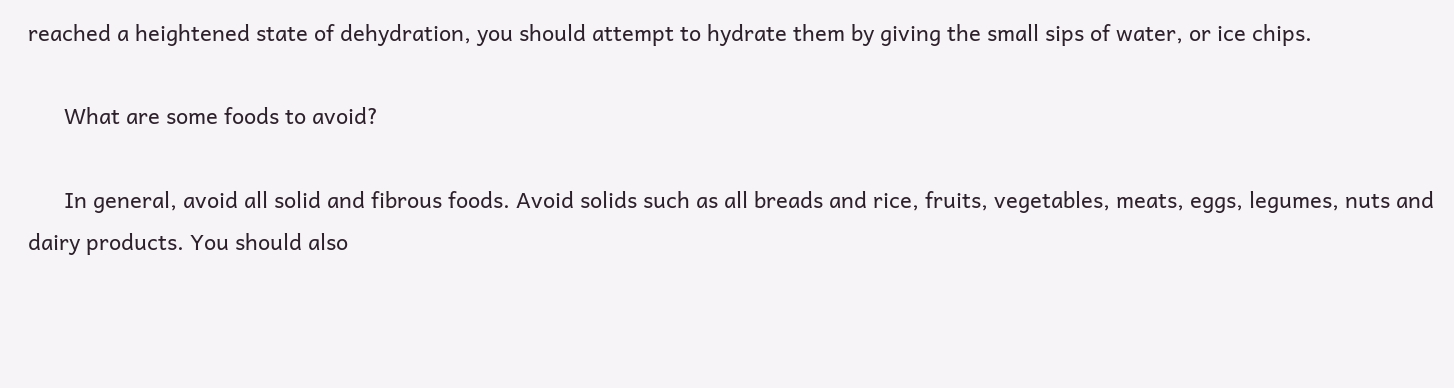reached a heightened state of dehydration, you should attempt to hydrate them by giving the small sips of water, or ice chips.

      What are some foods to avoid?

      In general, avoid all solid and fibrous foods. Avoid solids such as all breads and rice, fruits, vegetables, meats, eggs, legumes, nuts and dairy products. You should also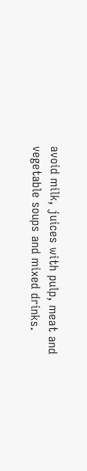avoid milk, juices with pulp, meat and vegetable soups and mixed drinks.